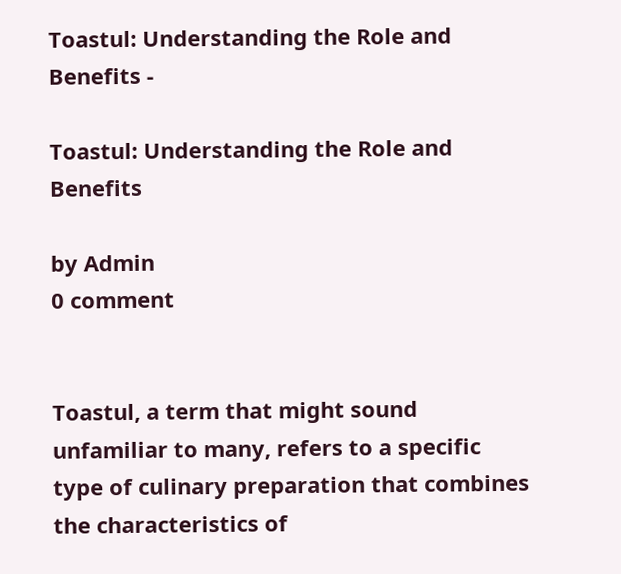Toastul: Understanding the Role and Benefits -

Toastul: Understanding the Role and Benefits

by Admin
0 comment


Toastul, a term that might sound unfamiliar to many, refers to a specific type of culinary preparation that combines the characteristics of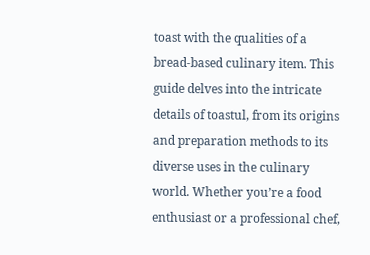toast with the qualities of a bread-based culinary item. This guide delves into the intricate details of toastul, from its origins and preparation methods to its diverse uses in the culinary world. Whether you’re a food enthusiast or a professional chef,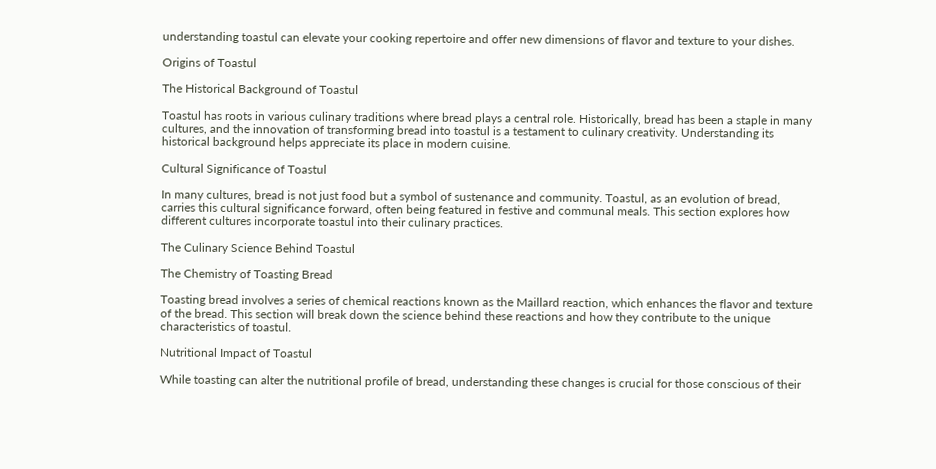understanding toastul can elevate your cooking repertoire and offer new dimensions of flavor and texture to your dishes.

Origins of Toastul

The Historical Background of Toastul

Toastul has roots in various culinary traditions where bread plays a central role. Historically, bread has been a staple in many cultures, and the innovation of transforming bread into toastul is a testament to culinary creativity. Understanding its historical background helps appreciate its place in modern cuisine.

Cultural Significance of Toastul

In many cultures, bread is not just food but a symbol of sustenance and community. Toastul, as an evolution of bread, carries this cultural significance forward, often being featured in festive and communal meals. This section explores how different cultures incorporate toastul into their culinary practices.

The Culinary Science Behind Toastul

The Chemistry of Toasting Bread

Toasting bread involves a series of chemical reactions known as the Maillard reaction, which enhances the flavor and texture of the bread. This section will break down the science behind these reactions and how they contribute to the unique characteristics of toastul.

Nutritional Impact of Toastul

While toasting can alter the nutritional profile of bread, understanding these changes is crucial for those conscious of their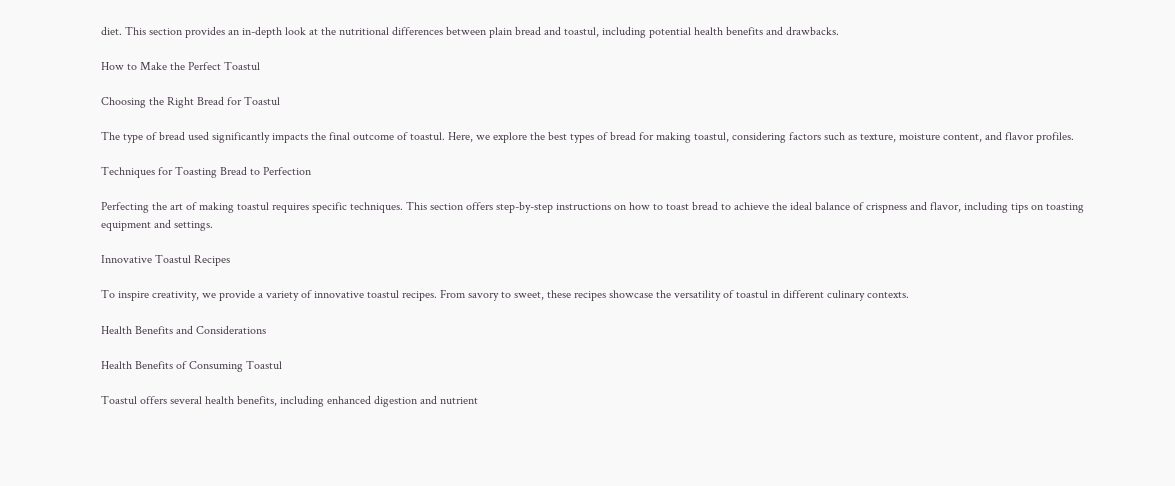diet. This section provides an in-depth look at the nutritional differences between plain bread and toastul, including potential health benefits and drawbacks.

How to Make the Perfect Toastul

Choosing the Right Bread for Toastul

The type of bread used significantly impacts the final outcome of toastul. Here, we explore the best types of bread for making toastul, considering factors such as texture, moisture content, and flavor profiles.

Techniques for Toasting Bread to Perfection

Perfecting the art of making toastul requires specific techniques. This section offers step-by-step instructions on how to toast bread to achieve the ideal balance of crispness and flavor, including tips on toasting equipment and settings.

Innovative Toastul Recipes

To inspire creativity, we provide a variety of innovative toastul recipes. From savory to sweet, these recipes showcase the versatility of toastul in different culinary contexts.

Health Benefits and Considerations

Health Benefits of Consuming Toastul

Toastul offers several health benefits, including enhanced digestion and nutrient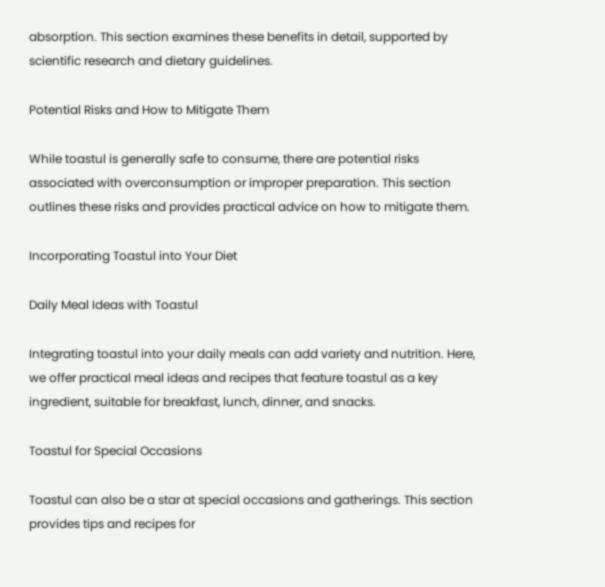absorption. This section examines these benefits in detail, supported by scientific research and dietary guidelines.

Potential Risks and How to Mitigate Them

While toastul is generally safe to consume, there are potential risks associated with overconsumption or improper preparation. This section outlines these risks and provides practical advice on how to mitigate them.

Incorporating Toastul into Your Diet

Daily Meal Ideas with Toastul

Integrating toastul into your daily meals can add variety and nutrition. Here, we offer practical meal ideas and recipes that feature toastul as a key ingredient, suitable for breakfast, lunch, dinner, and snacks.

Toastul for Special Occasions

Toastul can also be a star at special occasions and gatherings. This section provides tips and recipes for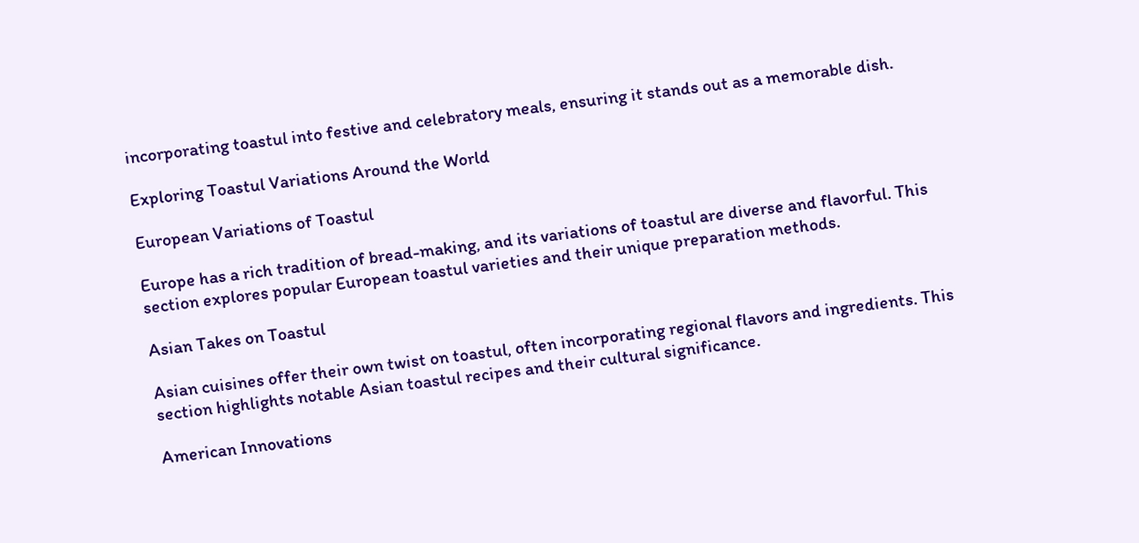incorporating toastul into festive and celebratory meals, ensuring it stands out as a memorable dish.

Exploring Toastul Variations Around the World

European Variations of Toastul

Europe has a rich tradition of bread-making, and its variations of toastul are diverse and flavorful. This section explores popular European toastul varieties and their unique preparation methods.

Asian Takes on Toastul

Asian cuisines offer their own twist on toastul, often incorporating regional flavors and ingredients. This section highlights notable Asian toastul recipes and their cultural significance.

American Innovations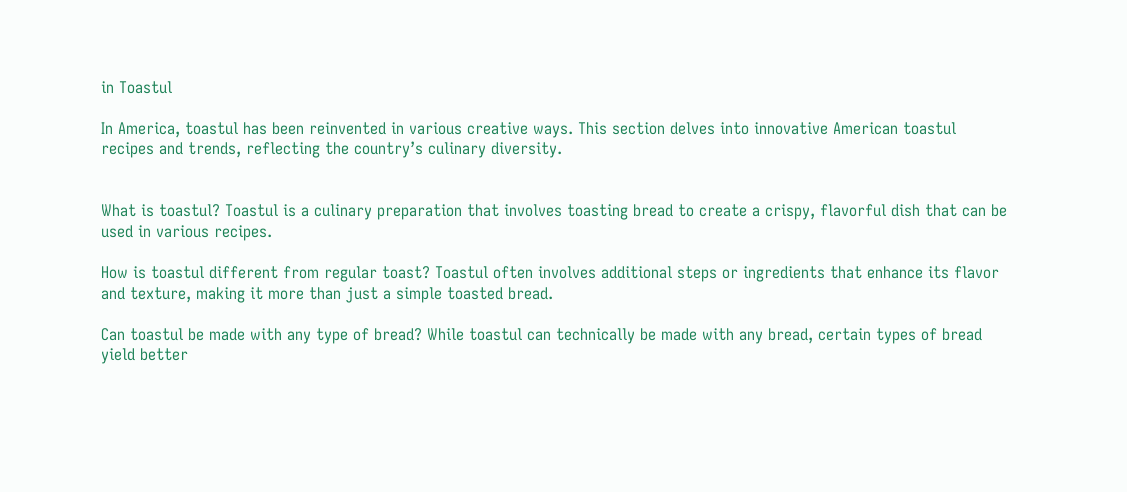in Toastul

In America, toastul has been reinvented in various creative ways. This section delves into innovative American toastul recipes and trends, reflecting the country’s culinary diversity.


What is toastul? Toastul is a culinary preparation that involves toasting bread to create a crispy, flavorful dish that can be used in various recipes.

How is toastul different from regular toast? Toastul often involves additional steps or ingredients that enhance its flavor and texture, making it more than just a simple toasted bread.

Can toastul be made with any type of bread? While toastul can technically be made with any bread, certain types of bread yield better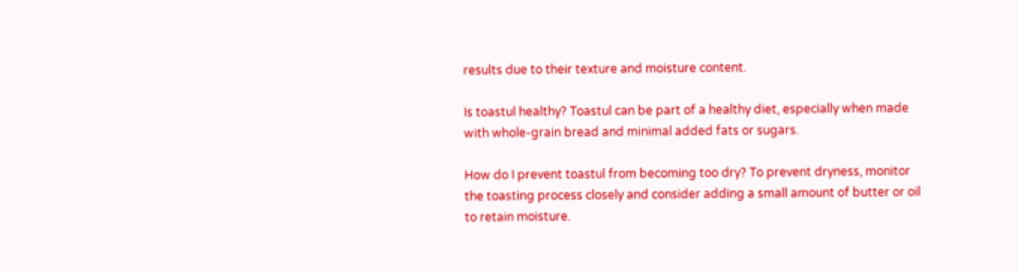results due to their texture and moisture content.

Is toastul healthy? Toastul can be part of a healthy diet, especially when made with whole-grain bread and minimal added fats or sugars.

How do I prevent toastul from becoming too dry? To prevent dryness, monitor the toasting process closely and consider adding a small amount of butter or oil to retain moisture.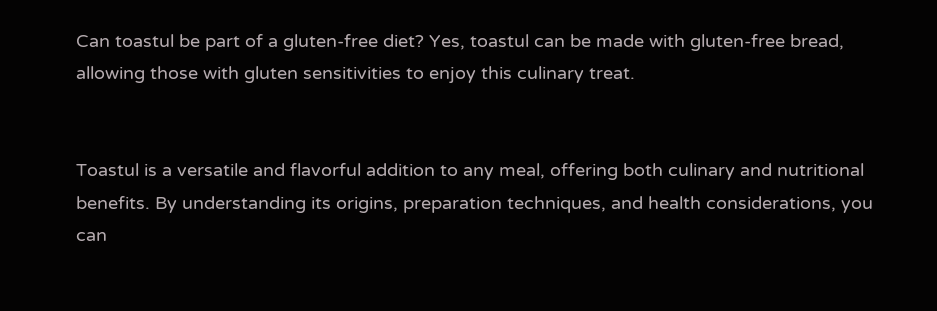Can toastul be part of a gluten-free diet? Yes, toastul can be made with gluten-free bread, allowing those with gluten sensitivities to enjoy this culinary treat.


Toastul is a versatile and flavorful addition to any meal, offering both culinary and nutritional benefits. By understanding its origins, preparation techniques, and health considerations, you can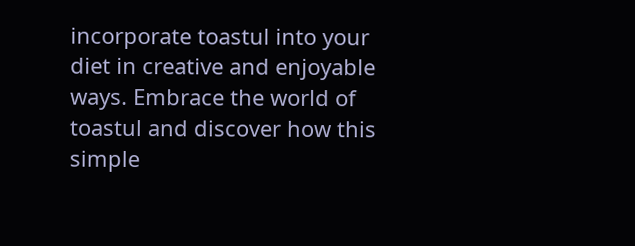incorporate toastul into your diet in creative and enjoyable ways. Embrace the world of toastul and discover how this simple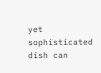yet sophisticated dish can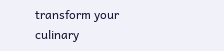transform your culinary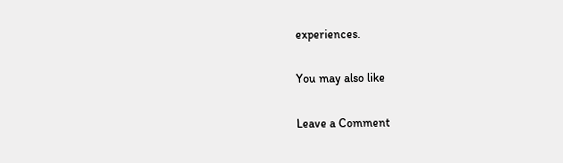experiences.

You may also like

Leave a Comment